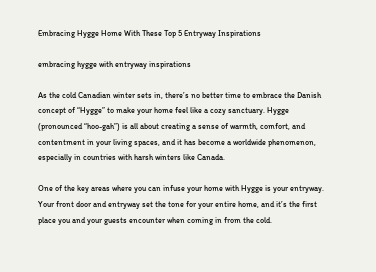Embracing Hygge Home With These Top 5 Entryway Inspirations

embracing hygge with entryway inspirations

As the cold Canadian winter sets in, there’s no better time to embrace the Danish concept of “Hygge” to make your home feel like a cozy sanctuary. Hygge (pronounced “hoo-gah”) is all about creating a sense of warmth, comfort, and contentment in your living spaces, and it has become a worldwide phenomenon, especially in countries with harsh winters like Canada.

One of the key areas where you can infuse your home with Hygge is your entryway. Your front door and entryway set the tone for your entire home, and it’s the first place you and your guests encounter when coming in from the cold.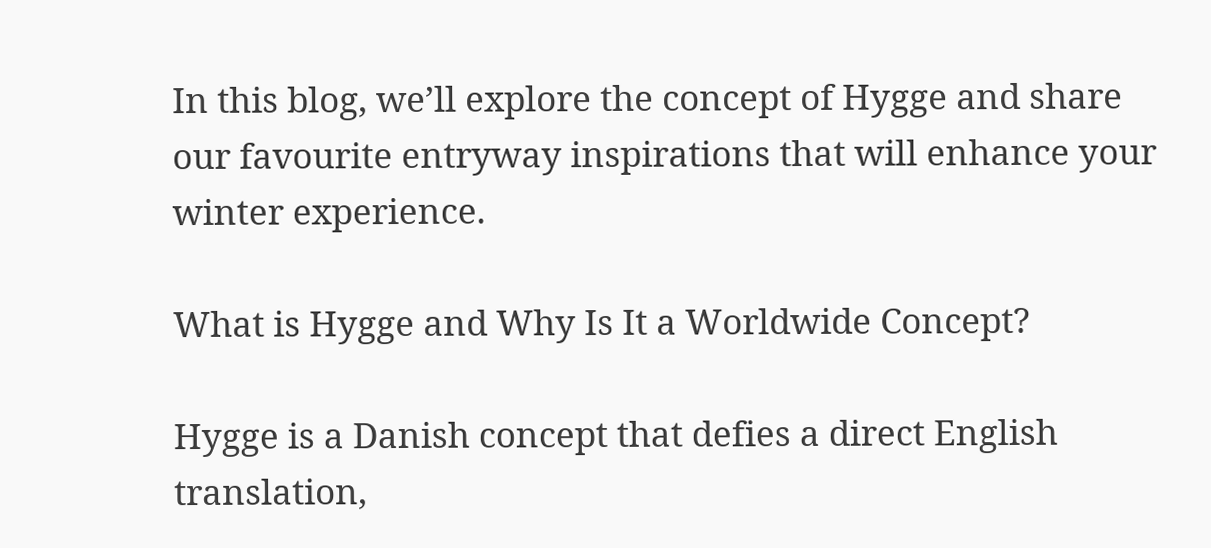In this blog, we’ll explore the concept of Hygge and share our favourite entryway inspirations that will enhance your winter experience.

What is Hygge and Why Is It a Worldwide Concept?

Hygge is a Danish concept that defies a direct English translation,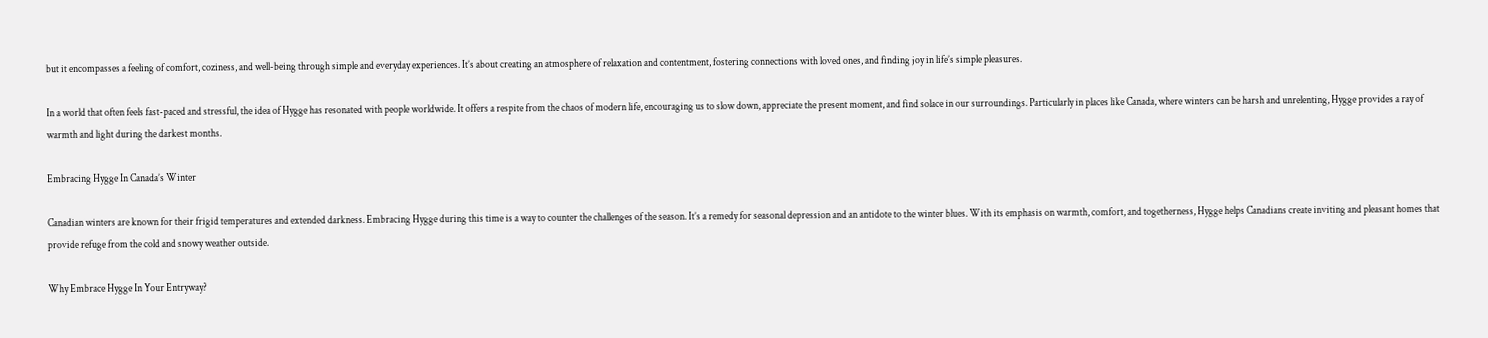but it encompasses a feeling of comfort, coziness, and well-being through simple and everyday experiences. It’s about creating an atmosphere of relaxation and contentment, fostering connections with loved ones, and finding joy in life’s simple pleasures.

In a world that often feels fast-paced and stressful, the idea of Hygge has resonated with people worldwide. It offers a respite from the chaos of modern life, encouraging us to slow down, appreciate the present moment, and find solace in our surroundings. Particularly in places like Canada, where winters can be harsh and unrelenting, Hygge provides a ray of warmth and light during the darkest months.

Embracing Hygge In Canada’s Winter

Canadian winters are known for their frigid temperatures and extended darkness. Embracing Hygge during this time is a way to counter the challenges of the season. It’s a remedy for seasonal depression and an antidote to the winter blues. With its emphasis on warmth, comfort, and togetherness, Hygge helps Canadians create inviting and pleasant homes that provide refuge from the cold and snowy weather outside.

Why Embrace Hygge In Your Entryway?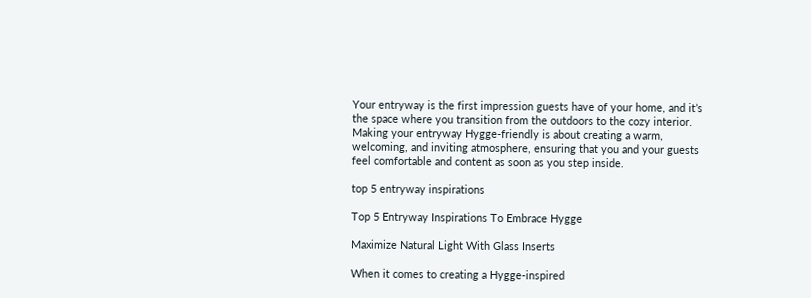Your entryway is the first impression guests have of your home, and it’s the space where you transition from the outdoors to the cozy interior. Making your entryway Hygge-friendly is about creating a warm, welcoming, and inviting atmosphere, ensuring that you and your guests feel comfortable and content as soon as you step inside.

top 5 entryway inspirations

Top 5 Entryway Inspirations To Embrace Hygge

Maximize Natural Light With Glass Inserts

When it comes to creating a Hygge-inspired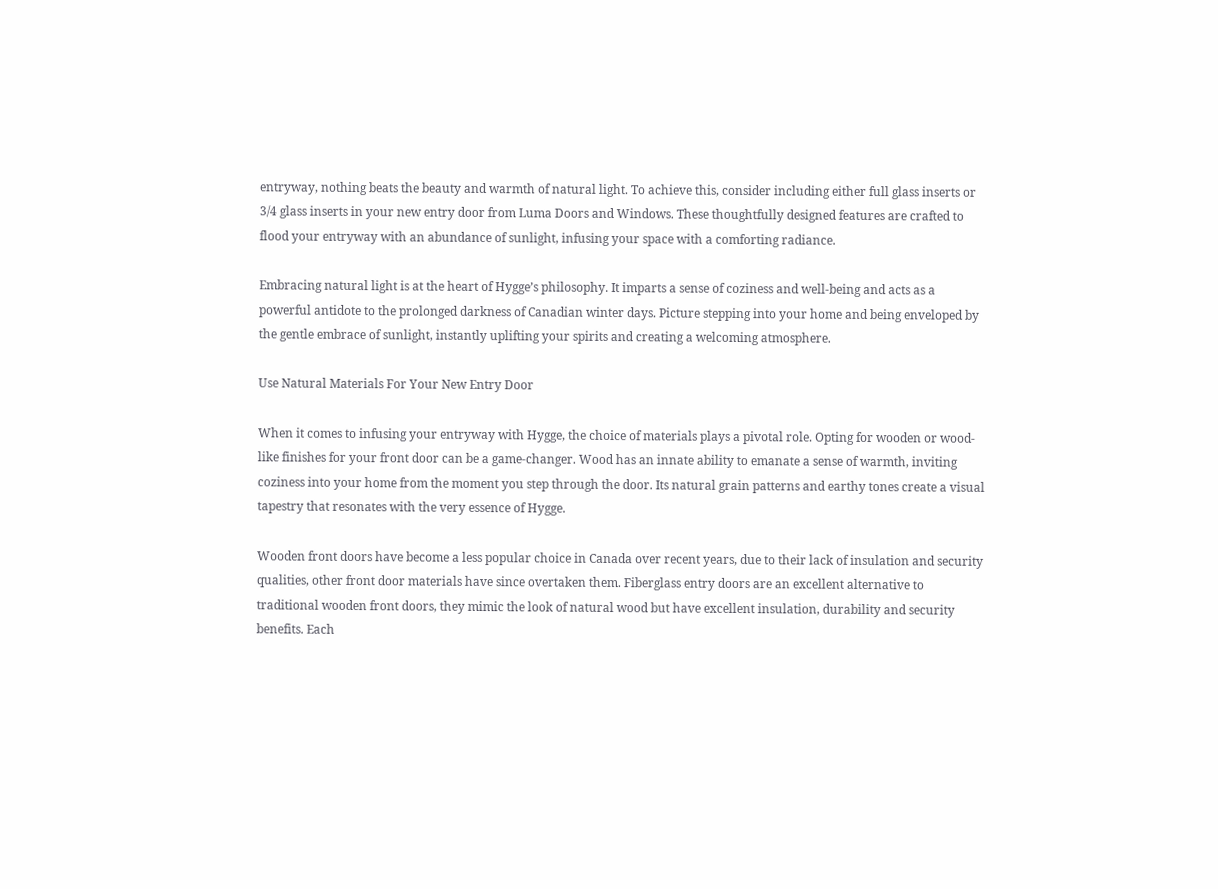entryway, nothing beats the beauty and warmth of natural light. To achieve this, consider including either full glass inserts or 3/4 glass inserts in your new entry door from Luma Doors and Windows. These thoughtfully designed features are crafted to flood your entryway with an abundance of sunlight, infusing your space with a comforting radiance.

Embracing natural light is at the heart of Hygge’s philosophy. It imparts a sense of coziness and well-being and acts as a powerful antidote to the prolonged darkness of Canadian winter days. Picture stepping into your home and being enveloped by the gentle embrace of sunlight, instantly uplifting your spirits and creating a welcoming atmosphere.

Use Natural Materials For Your New Entry Door

When it comes to infusing your entryway with Hygge, the choice of materials plays a pivotal role. Opting for wooden or wood-like finishes for your front door can be a game-changer. Wood has an innate ability to emanate a sense of warmth, inviting coziness into your home from the moment you step through the door. Its natural grain patterns and earthy tones create a visual tapestry that resonates with the very essence of Hygge.

Wooden front doors have become a less popular choice in Canada over recent years, due to their lack of insulation and security qualities, other front door materials have since overtaken them. Fiberglass entry doors are an excellent alternative to traditional wooden front doors, they mimic the look of natural wood but have excellent insulation, durability and security benefits. Each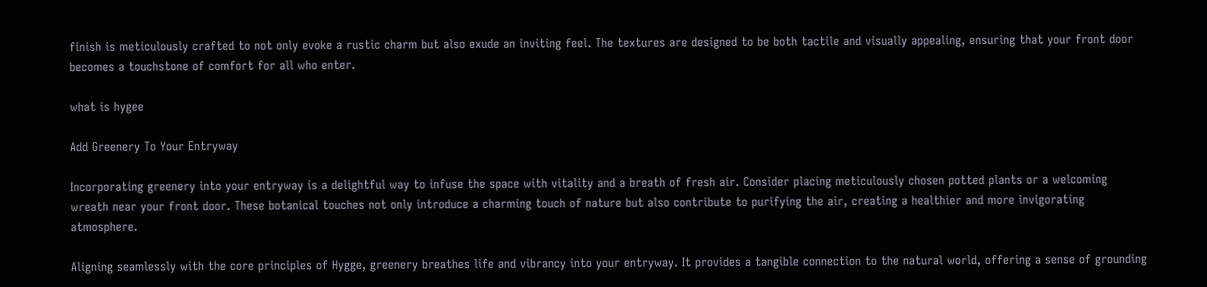finish is meticulously crafted to not only evoke a rustic charm but also exude an inviting feel. The textures are designed to be both tactile and visually appealing, ensuring that your front door becomes a touchstone of comfort for all who enter.

what is hygee

Add Greenery To Your Entryway

Incorporating greenery into your entryway is a delightful way to infuse the space with vitality and a breath of fresh air. Consider placing meticulously chosen potted plants or a welcoming wreath near your front door. These botanical touches not only introduce a charming touch of nature but also contribute to purifying the air, creating a healthier and more invigorating atmosphere.

Aligning seamlessly with the core principles of Hygge, greenery breathes life and vibrancy into your entryway. It provides a tangible connection to the natural world, offering a sense of grounding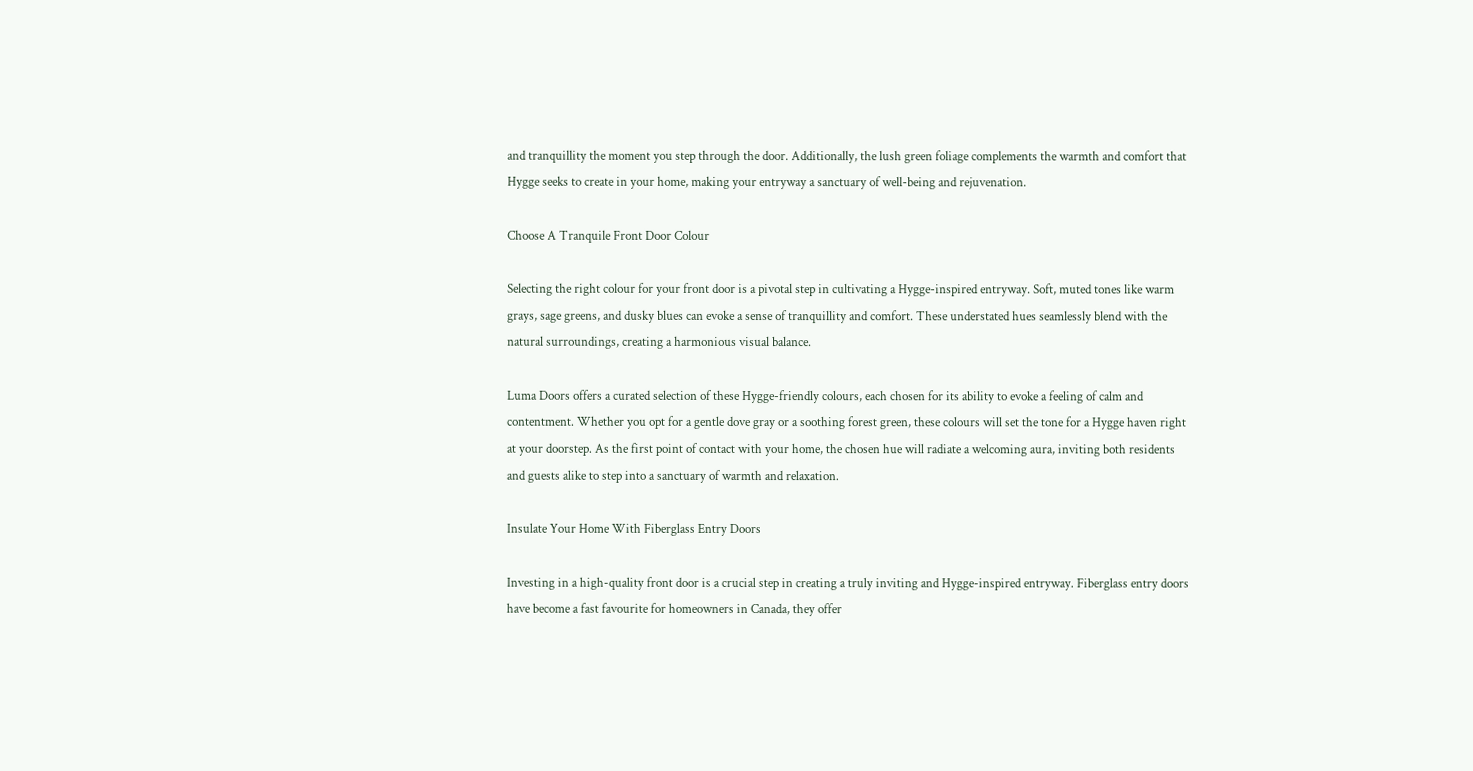and tranquillity the moment you step through the door. Additionally, the lush green foliage complements the warmth and comfort that Hygge seeks to create in your home, making your entryway a sanctuary of well-being and rejuvenation.

Choose A Tranquile Front Door Colour

Selecting the right colour for your front door is a pivotal step in cultivating a Hygge-inspired entryway. Soft, muted tones like warm grays, sage greens, and dusky blues can evoke a sense of tranquillity and comfort. These understated hues seamlessly blend with the natural surroundings, creating a harmonious visual balance.

Luma Doors offers a curated selection of these Hygge-friendly colours, each chosen for its ability to evoke a feeling of calm and contentment. Whether you opt for a gentle dove gray or a soothing forest green, these colours will set the tone for a Hygge haven right at your doorstep. As the first point of contact with your home, the chosen hue will radiate a welcoming aura, inviting both residents and guests alike to step into a sanctuary of warmth and relaxation.

Insulate Your Home With Fiberglass Entry Doors

Investing in a high-quality front door is a crucial step in creating a truly inviting and Hygge-inspired entryway. Fiberglass entry doors have become a fast favourite for homeowners in Canada, they offer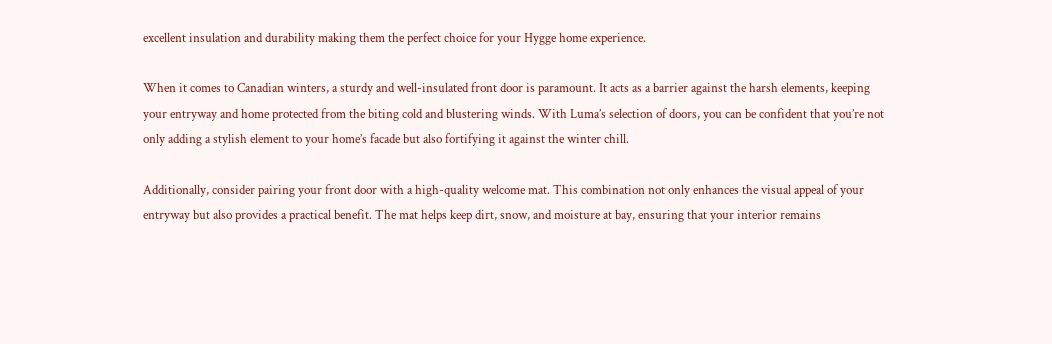excellent insulation and durability making them the perfect choice for your Hygge home experience.

When it comes to Canadian winters, a sturdy and well-insulated front door is paramount. It acts as a barrier against the harsh elements, keeping your entryway and home protected from the biting cold and blustering winds. With Luma’s selection of doors, you can be confident that you’re not only adding a stylish element to your home’s facade but also fortifying it against the winter chill.

Additionally, consider pairing your front door with a high-quality welcome mat. This combination not only enhances the visual appeal of your entryway but also provides a practical benefit. The mat helps keep dirt, snow, and moisture at bay, ensuring that your interior remains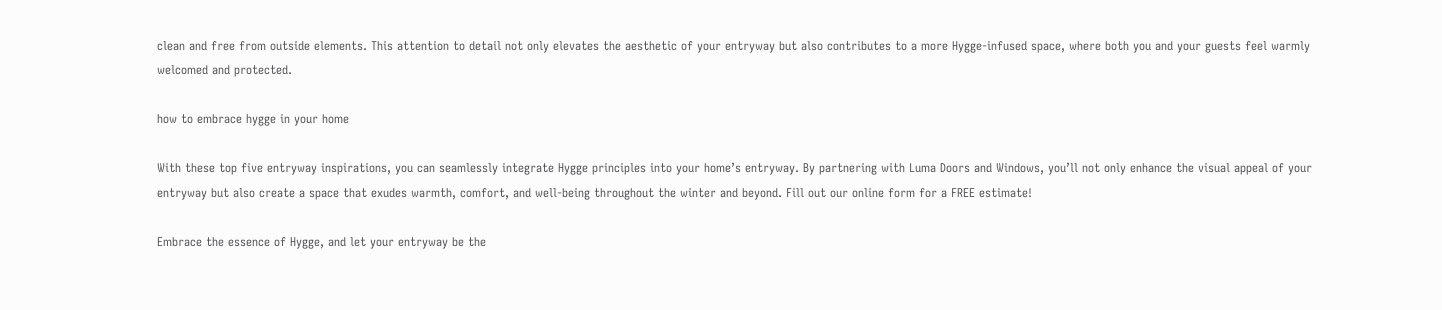clean and free from outside elements. This attention to detail not only elevates the aesthetic of your entryway but also contributes to a more Hygge-infused space, where both you and your guests feel warmly welcomed and protected.

how to embrace hygge in your home

With these top five entryway inspirations, you can seamlessly integrate Hygge principles into your home’s entryway. By partnering with Luma Doors and Windows, you’ll not only enhance the visual appeal of your entryway but also create a space that exudes warmth, comfort, and well-being throughout the winter and beyond. Fill out our online form for a FREE estimate!

Embrace the essence of Hygge, and let your entryway be the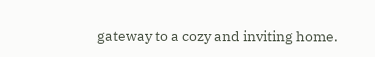gateway to a cozy and inviting home.